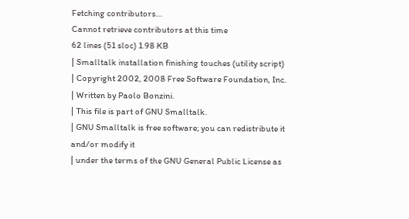Fetching contributors…
Cannot retrieve contributors at this time
62 lines (51 sloc) 1.98 KB
| Smalltalk installation finishing touches (utility script)
| Copyright 2002, 2008 Free Software Foundation, Inc.
| Written by Paolo Bonzini.
| This file is part of GNU Smalltalk.
| GNU Smalltalk is free software; you can redistribute it and/or modify it
| under the terms of the GNU General Public License as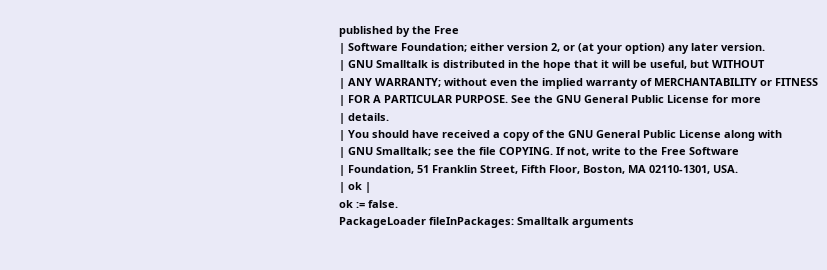published by the Free
| Software Foundation; either version 2, or (at your option) any later version.
| GNU Smalltalk is distributed in the hope that it will be useful, but WITHOUT
| ANY WARRANTY; without even the implied warranty of MERCHANTABILITY or FITNESS
| FOR A PARTICULAR PURPOSE. See the GNU General Public License for more
| details.
| You should have received a copy of the GNU General Public License along with
| GNU Smalltalk; see the file COPYING. If not, write to the Free Software
| Foundation, 51 Franklin Street, Fifth Floor, Boston, MA 02110-1301, USA.
| ok |
ok := false.
PackageLoader fileInPackages: Smalltalk arguments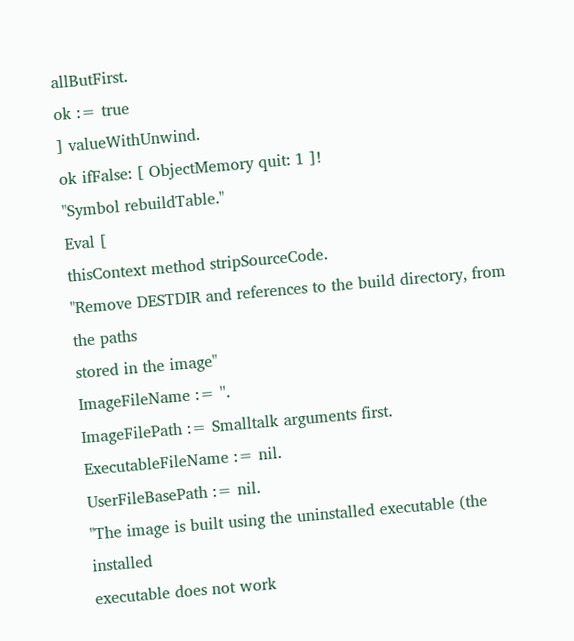allButFirst.
ok := true
] valueWithUnwind.
ok ifFalse: [ ObjectMemory quit: 1 ]!
"Symbol rebuildTable."
Eval [
thisContext method stripSourceCode.
"Remove DESTDIR and references to the build directory, from the paths
stored in the image"
ImageFileName := ''.
ImageFilePath := Smalltalk arguments first.
ExecutableFileName := nil.
UserFileBasePath := nil.
"The image is built using the uninstalled executable (the installed
executable does not work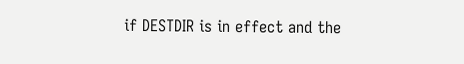if DESTDIR is in effect and the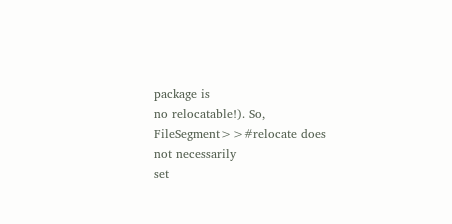package is
no relocatable!). So, FileSegment>>#relocate does not necessarily
set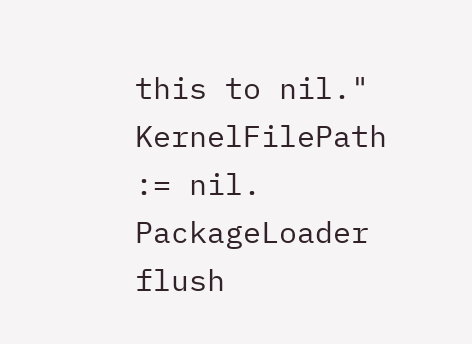this to nil."
KernelFilePath := nil.
PackageLoader flush